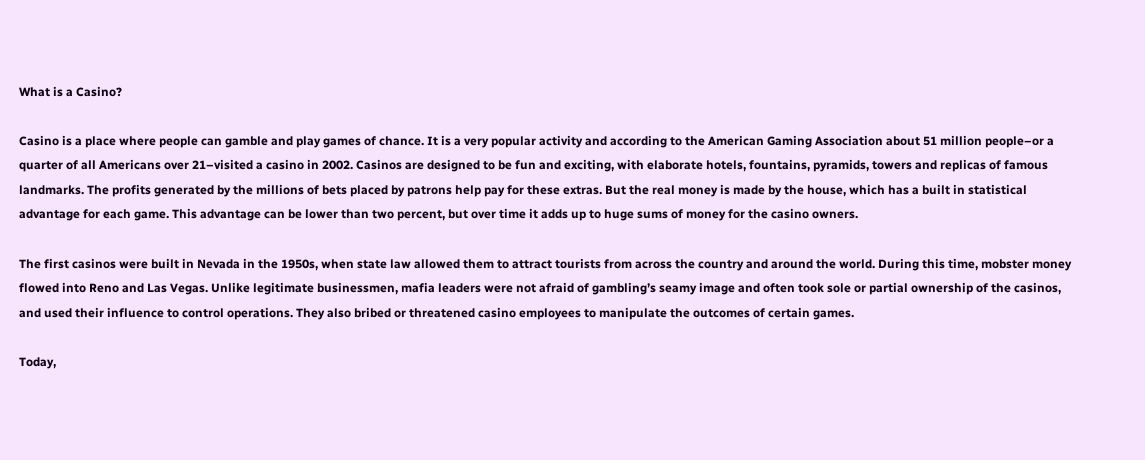What is a Casino?

Casino is a place where people can gamble and play games of chance. It is a very popular activity and according to the American Gaming Association about 51 million people–or a quarter of all Americans over 21–visited a casino in 2002. Casinos are designed to be fun and exciting, with elaborate hotels, fountains, pyramids, towers and replicas of famous landmarks. The profits generated by the millions of bets placed by patrons help pay for these extras. But the real money is made by the house, which has a built in statistical advantage for each game. This advantage can be lower than two percent, but over time it adds up to huge sums of money for the casino owners.

The first casinos were built in Nevada in the 1950s, when state law allowed them to attract tourists from across the country and around the world. During this time, mobster money flowed into Reno and Las Vegas. Unlike legitimate businessmen, mafia leaders were not afraid of gambling’s seamy image and often took sole or partial ownership of the casinos, and used their influence to control operations. They also bribed or threatened casino employees to manipulate the outcomes of certain games.

Today,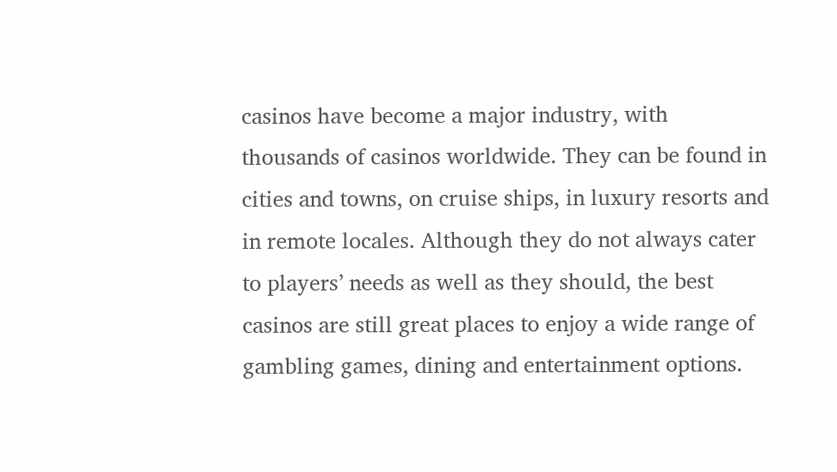casinos have become a major industry, with thousands of casinos worldwide. They can be found in cities and towns, on cruise ships, in luxury resorts and in remote locales. Although they do not always cater to players’ needs as well as they should, the best casinos are still great places to enjoy a wide range of gambling games, dining and entertainment options.